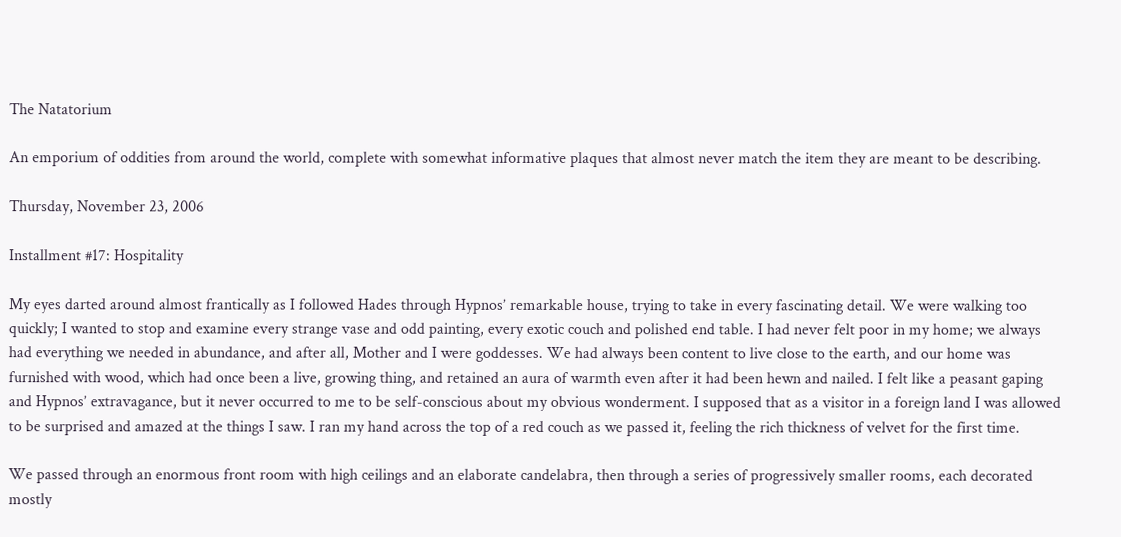The Natatorium

An emporium of oddities from around the world, complete with somewhat informative plaques that almost never match the item they are meant to be describing.

Thursday, November 23, 2006

Installment #17: Hospitality

My eyes darted around almost frantically as I followed Hades through Hypnos’ remarkable house, trying to take in every fascinating detail. We were walking too quickly; I wanted to stop and examine every strange vase and odd painting, every exotic couch and polished end table. I had never felt poor in my home; we always had everything we needed in abundance, and after all, Mother and I were goddesses. We had always been content to live close to the earth, and our home was furnished with wood, which had once been a live, growing thing, and retained an aura of warmth even after it had been hewn and nailed. I felt like a peasant gaping and Hypnos’ extravagance, but it never occurred to me to be self-conscious about my obvious wonderment. I supposed that as a visitor in a foreign land I was allowed to be surprised and amazed at the things I saw. I ran my hand across the top of a red couch as we passed it, feeling the rich thickness of velvet for the first time.

We passed through an enormous front room with high ceilings and an elaborate candelabra, then through a series of progressively smaller rooms, each decorated mostly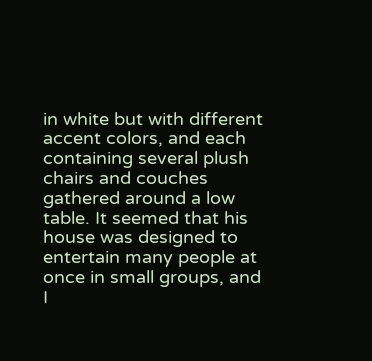in white but with different accent colors, and each containing several plush chairs and couches gathered around a low table. It seemed that his house was designed to entertain many people at once in small groups, and I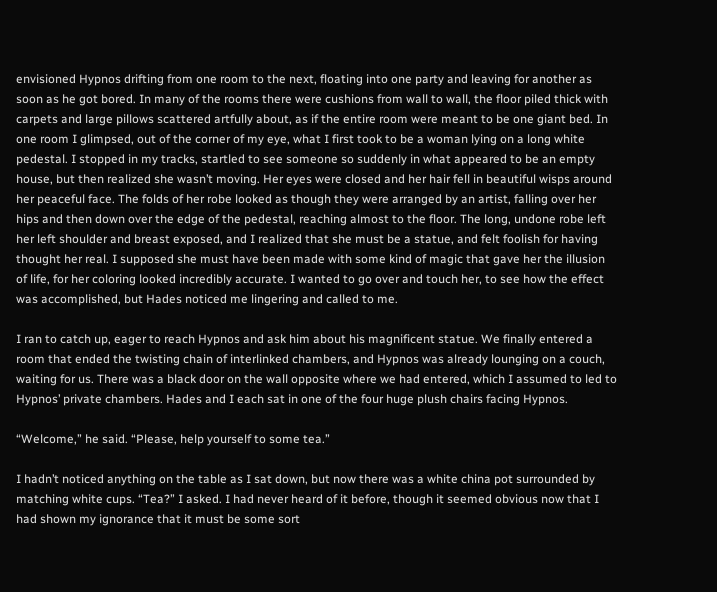envisioned Hypnos drifting from one room to the next, floating into one party and leaving for another as soon as he got bored. In many of the rooms there were cushions from wall to wall, the floor piled thick with carpets and large pillows scattered artfully about, as if the entire room were meant to be one giant bed. In one room I glimpsed, out of the corner of my eye, what I first took to be a woman lying on a long white pedestal. I stopped in my tracks, startled to see someone so suddenly in what appeared to be an empty house, but then realized she wasn’t moving. Her eyes were closed and her hair fell in beautiful wisps around her peaceful face. The folds of her robe looked as though they were arranged by an artist, falling over her hips and then down over the edge of the pedestal, reaching almost to the floor. The long, undone robe left her left shoulder and breast exposed, and I realized that she must be a statue, and felt foolish for having thought her real. I supposed she must have been made with some kind of magic that gave her the illusion of life, for her coloring looked incredibly accurate. I wanted to go over and touch her, to see how the effect was accomplished, but Hades noticed me lingering and called to me.

I ran to catch up, eager to reach Hypnos and ask him about his magnificent statue. We finally entered a room that ended the twisting chain of interlinked chambers, and Hypnos was already lounging on a couch, waiting for us. There was a black door on the wall opposite where we had entered, which I assumed to led to Hypnos’ private chambers. Hades and I each sat in one of the four huge plush chairs facing Hypnos.

“Welcome,” he said. “Please, help yourself to some tea.”

I hadn’t noticed anything on the table as I sat down, but now there was a white china pot surrounded by matching white cups. “Tea?” I asked. I had never heard of it before, though it seemed obvious now that I had shown my ignorance that it must be some sort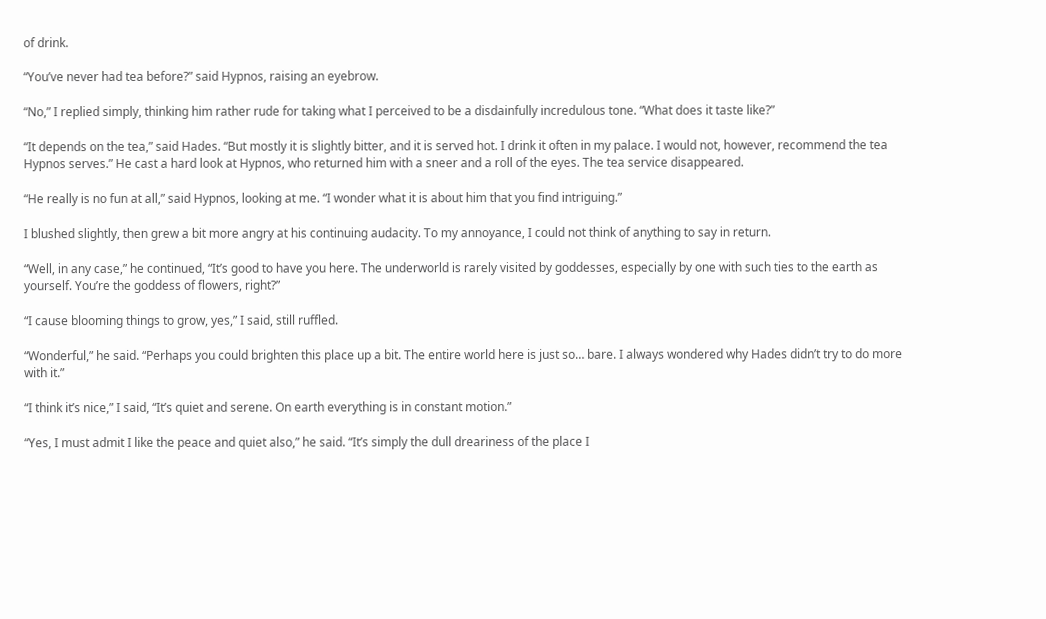of drink.

“You’ve never had tea before?” said Hypnos, raising an eyebrow.

“No,” I replied simply, thinking him rather rude for taking what I perceived to be a disdainfully incredulous tone. “What does it taste like?”

“It depends on the tea,” said Hades. “But mostly it is slightly bitter, and it is served hot. I drink it often in my palace. I would not, however, recommend the tea Hypnos serves.” He cast a hard look at Hypnos, who returned him with a sneer and a roll of the eyes. The tea service disappeared.

“He really is no fun at all,” said Hypnos, looking at me. “I wonder what it is about him that you find intriguing.”

I blushed slightly, then grew a bit more angry at his continuing audacity. To my annoyance, I could not think of anything to say in return.

“Well, in any case,” he continued, “It’s good to have you here. The underworld is rarely visited by goddesses, especially by one with such ties to the earth as yourself. You’re the goddess of flowers, right?”

“I cause blooming things to grow, yes,” I said, still ruffled.

“Wonderful,” he said. “Perhaps you could brighten this place up a bit. The entire world here is just so… bare. I always wondered why Hades didn’t try to do more with it.”

“I think it’s nice,” I said, “It’s quiet and serene. On earth everything is in constant motion.”

“Yes, I must admit I like the peace and quiet also,” he said. “It’s simply the dull dreariness of the place I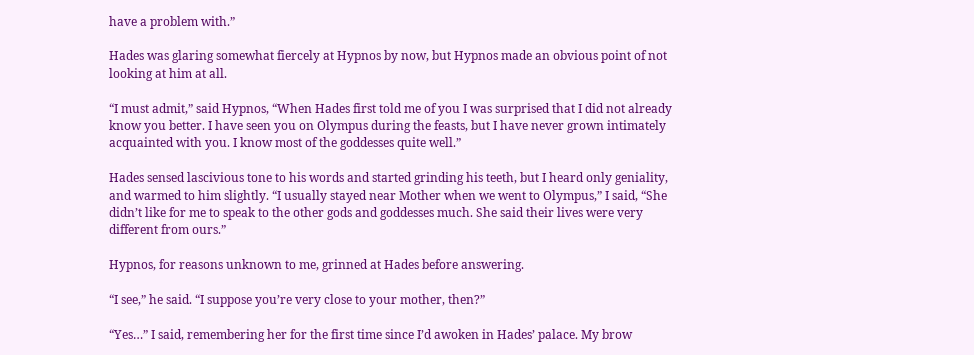have a problem with.”

Hades was glaring somewhat fiercely at Hypnos by now, but Hypnos made an obvious point of not looking at him at all.

“I must admit,” said Hypnos, “When Hades first told me of you I was surprised that I did not already know you better. I have seen you on Olympus during the feasts, but I have never grown intimately acquainted with you. I know most of the goddesses quite well.”

Hades sensed lascivious tone to his words and started grinding his teeth, but I heard only geniality, and warmed to him slightly. “I usually stayed near Mother when we went to Olympus,” I said, “She didn’t like for me to speak to the other gods and goddesses much. She said their lives were very different from ours.”

Hypnos, for reasons unknown to me, grinned at Hades before answering.

“I see,” he said. “I suppose you’re very close to your mother, then?”

“Yes…” I said, remembering her for the first time since I’d awoken in Hades’ palace. My brow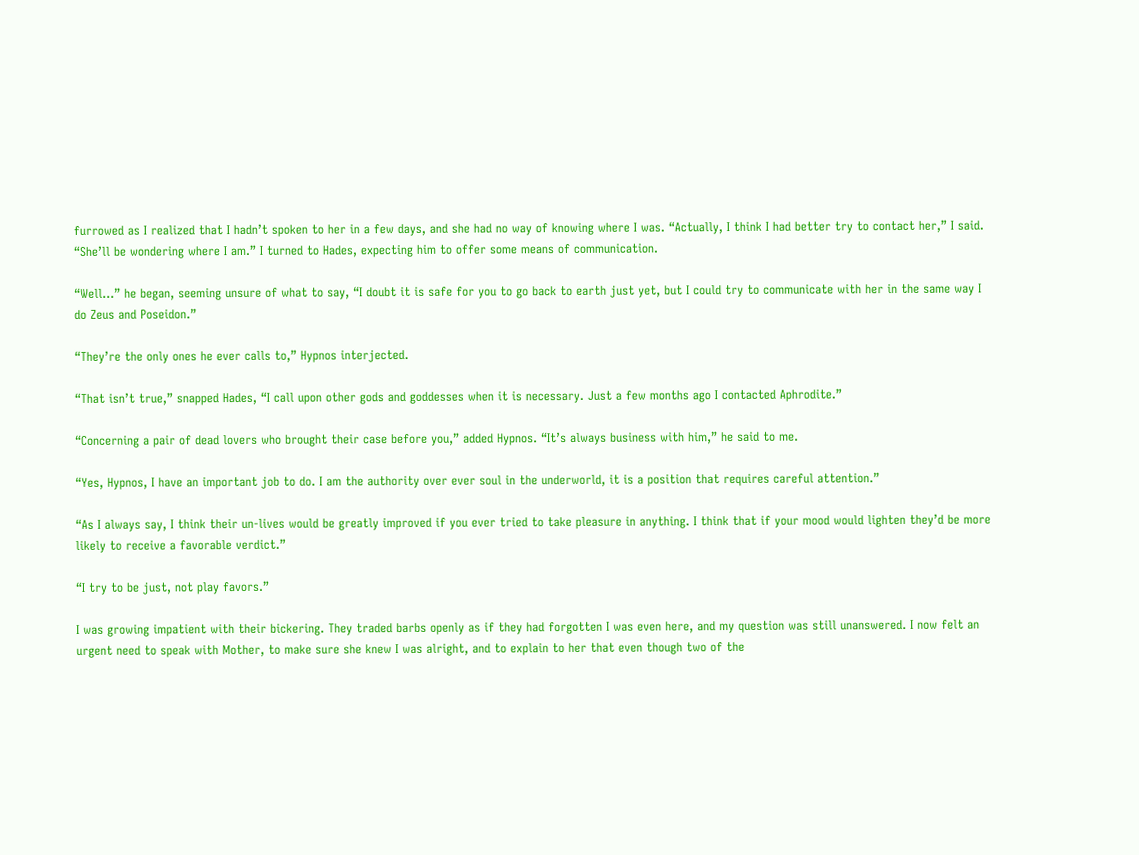furrowed as I realized that I hadn’t spoken to her in a few days, and she had no way of knowing where I was. “Actually, I think I had better try to contact her,” I said. “She’ll be wondering where I am.” I turned to Hades, expecting him to offer some means of communication.

“Well…” he began, seeming unsure of what to say, “I doubt it is safe for you to go back to earth just yet, but I could try to communicate with her in the same way I do Zeus and Poseidon.”

“They’re the only ones he ever calls to,” Hypnos interjected.

“That isn’t true,” snapped Hades, “I call upon other gods and goddesses when it is necessary. Just a few months ago I contacted Aphrodite.”

“Concerning a pair of dead lovers who brought their case before you,” added Hypnos. “It’s always business with him,” he said to me.

“Yes, Hypnos, I have an important job to do. I am the authority over ever soul in the underworld, it is a position that requires careful attention.”

“As I always say, I think their un-lives would be greatly improved if you ever tried to take pleasure in anything. I think that if your mood would lighten they’d be more likely to receive a favorable verdict.”

“I try to be just, not play favors.”

I was growing impatient with their bickering. They traded barbs openly as if they had forgotten I was even here, and my question was still unanswered. I now felt an urgent need to speak with Mother, to make sure she knew I was alright, and to explain to her that even though two of the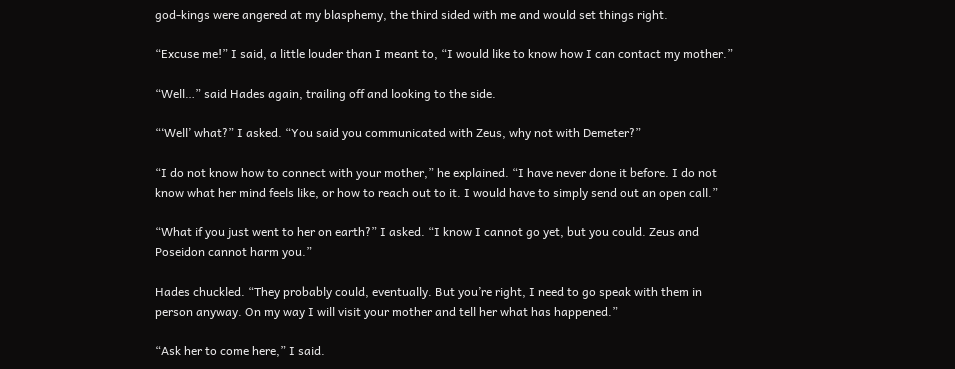god-kings were angered at my blasphemy, the third sided with me and would set things right.

“Excuse me!” I said, a little louder than I meant to, “I would like to know how I can contact my mother.”

“Well…” said Hades again, trailing off and looking to the side.

“‘Well’ what?” I asked. “You said you communicated with Zeus, why not with Demeter?”

“I do not know how to connect with your mother,” he explained. “I have never done it before. I do not know what her mind feels like, or how to reach out to it. I would have to simply send out an open call.”

“What if you just went to her on earth?” I asked. “I know I cannot go yet, but you could. Zeus and Poseidon cannot harm you.”

Hades chuckled. “They probably could, eventually. But you’re right, I need to go speak with them in person anyway. On my way I will visit your mother and tell her what has happened.”

“Ask her to come here,” I said.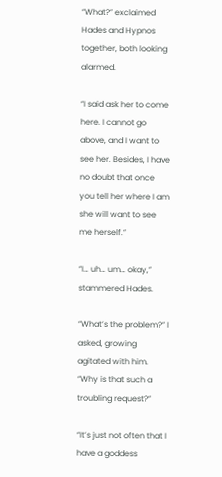“What?” exclaimed Hades and Hypnos together, both looking alarmed.

“I said ask her to come here. I cannot go above, and I want to see her. Besides, I have no doubt that once you tell her where I am she will want to see me herself.”

“I… uh… um… okay,” stammered Hades.

“What’s the problem?” I asked, growing agitated with him. “Why is that such a troubling request?”

“It’s just not often that I have a goddess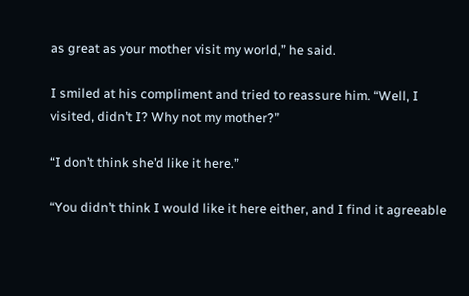as great as your mother visit my world,” he said.

I smiled at his compliment and tried to reassure him. “Well, I visited, didn’t I? Why not my mother?”

“I don’t think she’d like it here.”

“You didn’t think I would like it here either, and I find it agreeable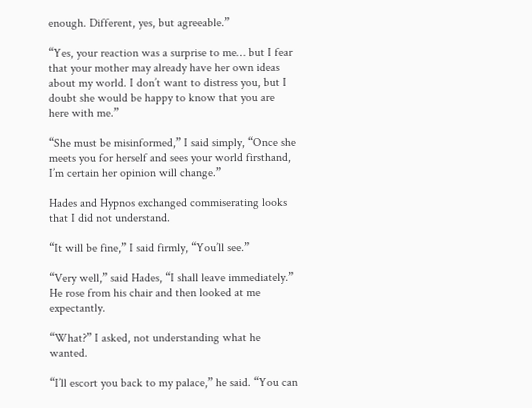enough. Different, yes, but agreeable.”

“Yes, your reaction was a surprise to me… but I fear that your mother may already have her own ideas about my world. I don’t want to distress you, but I doubt she would be happy to know that you are here with me.”

“She must be misinformed,” I said simply, “Once she meets you for herself and sees your world firsthand, I’m certain her opinion will change.”

Hades and Hypnos exchanged commiserating looks that I did not understand.

“It will be fine,” I said firmly, “You’ll see.”

“Very well,” said Hades, “I shall leave immediately.” He rose from his chair and then looked at me expectantly.

“What?” I asked, not understanding what he wanted.

“I’ll escort you back to my palace,” he said. “You can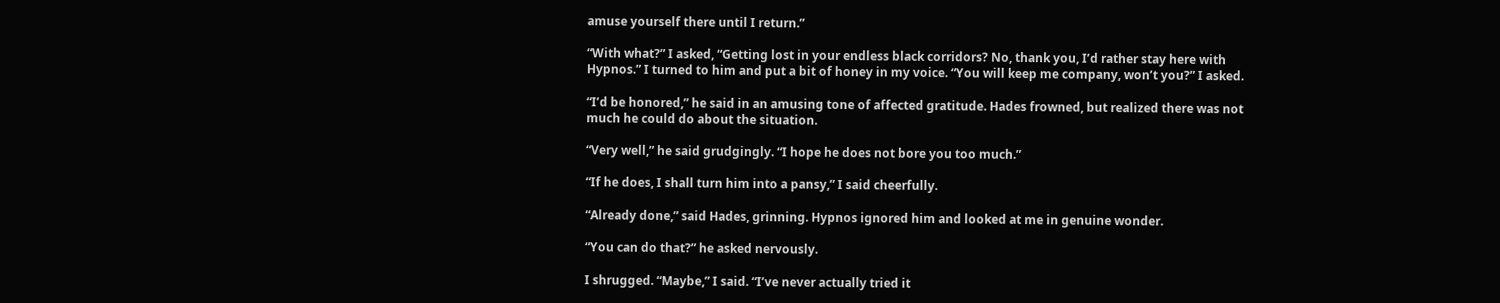amuse yourself there until I return.”

“With what?” I asked, “Getting lost in your endless black corridors? No, thank you, I’d rather stay here with Hypnos.” I turned to him and put a bit of honey in my voice. “You will keep me company, won’t you?” I asked.

“I’d be honored,” he said in an amusing tone of affected gratitude. Hades frowned, but realized there was not much he could do about the situation.

“Very well,” he said grudgingly. “I hope he does not bore you too much.”

“If he does, I shall turn him into a pansy,” I said cheerfully.

“Already done,” said Hades, grinning. Hypnos ignored him and looked at me in genuine wonder.

“You can do that?” he asked nervously.

I shrugged. “Maybe,” I said. “I’ve never actually tried it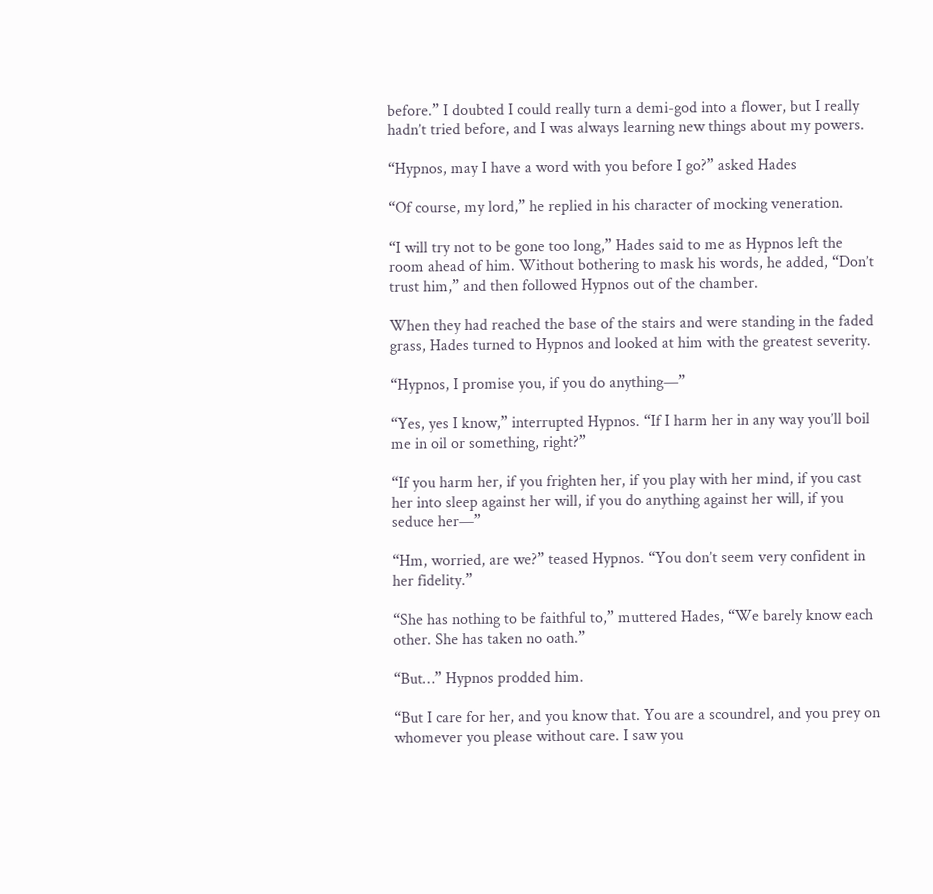before.” I doubted I could really turn a demi-god into a flower, but I really hadn’t tried before, and I was always learning new things about my powers.

“Hypnos, may I have a word with you before I go?” asked Hades

“Of course, my lord,” he replied in his character of mocking veneration.

“I will try not to be gone too long,” Hades said to me as Hypnos left the room ahead of him. Without bothering to mask his words, he added, “Don’t trust him,” and then followed Hypnos out of the chamber.

When they had reached the base of the stairs and were standing in the faded grass, Hades turned to Hypnos and looked at him with the greatest severity.

“Hypnos, I promise you, if you do anything—”

“Yes, yes I know,” interrupted Hypnos. “If I harm her in any way you’ll boil me in oil or something, right?”

“If you harm her, if you frighten her, if you play with her mind, if you cast her into sleep against her will, if you do anything against her will, if you seduce her—”

“Hm, worried, are we?” teased Hypnos. “You don’t seem very confident in her fidelity.”

“She has nothing to be faithful to,” muttered Hades, “We barely know each other. She has taken no oath.”

“But…” Hypnos prodded him.

“But I care for her, and you know that. You are a scoundrel, and you prey on whomever you please without care. I saw you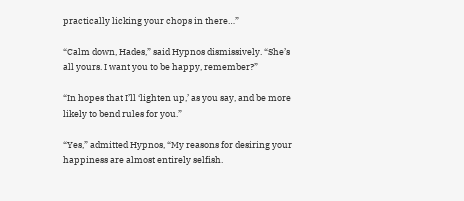practically licking your chops in there…”

“Calm down, Hades,” said Hypnos dismissively. “She’s all yours. I want you to be happy, remember?”

“In hopes that I’ll ‘lighten up,’ as you say, and be more likely to bend rules for you.”

“Yes,” admitted Hypnos, “My reasons for desiring your happiness are almost entirely selfish.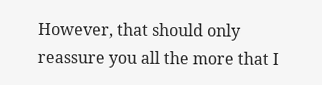However, that should only reassure you all the more that I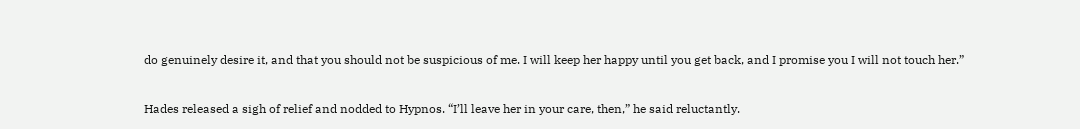do genuinely desire it, and that you should not be suspicious of me. I will keep her happy until you get back, and I promise you I will not touch her.”

Hades released a sigh of relief and nodded to Hypnos. “I’ll leave her in your care, then,” he said reluctantly.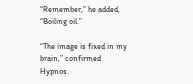“Remember,” he added, “Boiling oil.”

“The image is fixed in my brain,” confirmed Hypnos.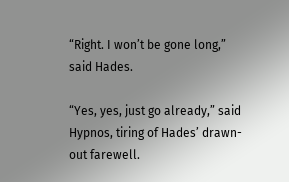“Right. I won’t be gone long,” said Hades.

“Yes, yes, just go already,” said Hypnos, tiring of Hades’ drawn-out farewell.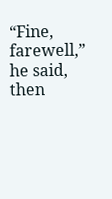“Fine, farewell,” he said, then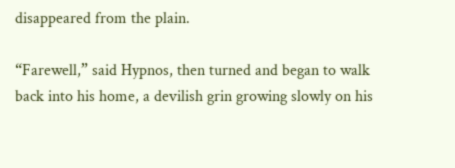disappeared from the plain.

“Farewell,” said Hypnos, then turned and began to walk back into his home, a devilish grin growing slowly on his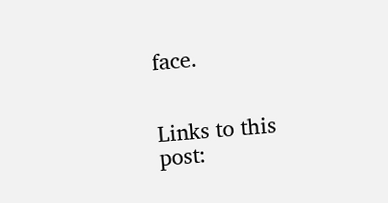face.


Links to this post: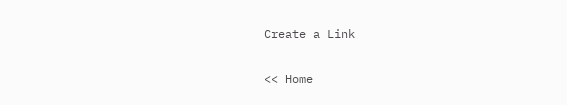Create a Link

<< Home